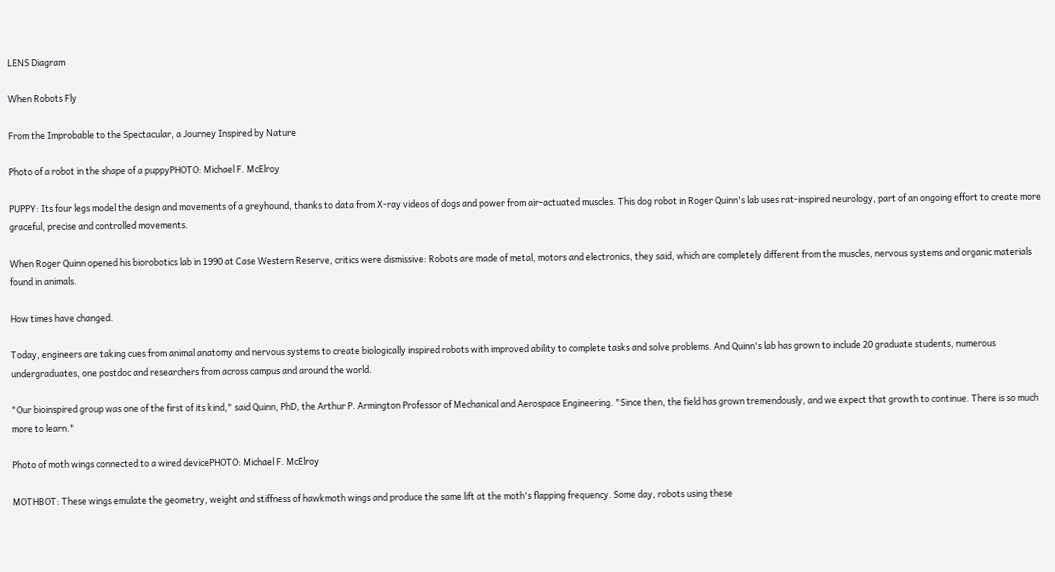LENS Diagram

When Robots Fly

From the Improbable to the Spectacular, a Journey Inspired by Nature

Photo of a robot in the shape of a puppyPHOTO: Michael F. McElroy

PUPPY: Its four legs model the design and movements of a greyhound, thanks to data from X-ray videos of dogs and power from air-actuated muscles. This dog robot in Roger Quinn's lab uses rat-inspired neurology, part of an ongoing effort to create more graceful, precise and controlled movements.

When Roger Quinn opened his biorobotics lab in 1990 at Case Western Reserve, critics were dismissive: Robots are made of metal, motors and electronics, they said, which are completely different from the muscles, nervous systems and organic materials found in animals.

How times have changed.

Today, engineers are taking cues from animal anatomy and nervous systems to create biologically inspired robots with improved ability to complete tasks and solve problems. And Quinn's lab has grown to include 20 graduate students, numerous undergraduates, one postdoc and researchers from across campus and around the world.

"Our bioinspired group was one of the first of its kind," said Quinn, PhD, the Arthur P. Armington Professor of Mechanical and Aerospace Engineering. "Since then, the field has grown tremendously, and we expect that growth to continue. There is so much more to learn."

Photo of moth wings connected to a wired devicePHOTO: Michael F. McElroy

MOTHBOT: These wings emulate the geometry, weight and stiffness of hawkmoth wings and produce the same lift at the moth's flapping frequency. Some day, robots using these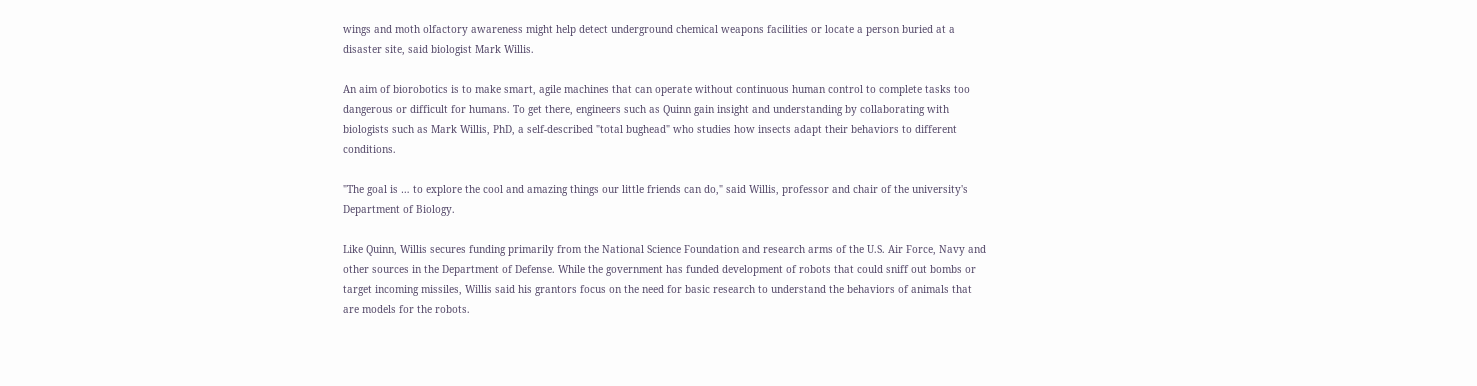wings and moth olfactory awareness might help detect underground chemical weapons facilities or locate a person buried at a disaster site, said biologist Mark Willis.

An aim of biorobotics is to make smart, agile machines that can operate without continuous human control to complete tasks too dangerous or difficult for humans. To get there, engineers such as Quinn gain insight and understanding by collaborating with biologists such as Mark Willis, PhD, a self-described "total bughead" who studies how insects adapt their behaviors to different conditions.

"The goal is … to explore the cool and amazing things our little friends can do," said Willis, professor and chair of the university's Department of Biology.

Like Quinn, Willis secures funding primarily from the National Science Foundation and research arms of the U.S. Air Force, Navy and other sources in the Department of Defense. While the government has funded development of robots that could sniff out bombs or target incoming missiles, Willis said his grantors focus on the need for basic research to understand the behaviors of animals that are models for the robots.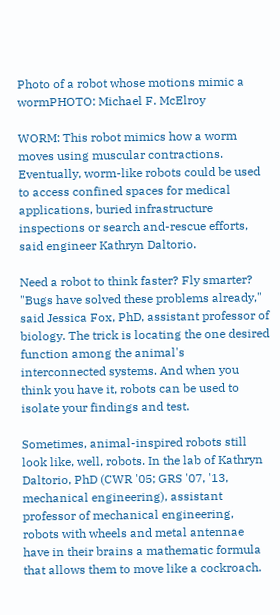Photo of a robot whose motions mimic a wormPHOTO: Michael F. McElroy

WORM: This robot mimics how a worm moves using muscular contractions. Eventually, worm-like robots could be used to access confined spaces for medical applications, buried infrastructure inspections or search and-rescue efforts, said engineer Kathryn Daltorio.

Need a robot to think faster? Fly smarter? "Bugs have solved these problems already," said Jessica Fox, PhD, assistant professor of biology. The trick is locating the one desired function among the animal's interconnected systems. And when you think you have it, robots can be used to isolate your findings and test.

Sometimes, animal-inspired robots still look like, well, robots. In the lab of Kathryn Daltorio, PhD (CWR '05; GRS '07, '13, mechanical engineering), assistant professor of mechanical engineering, robots with wheels and metal antennae have in their brains a mathematic formula that allows them to move like a cockroach.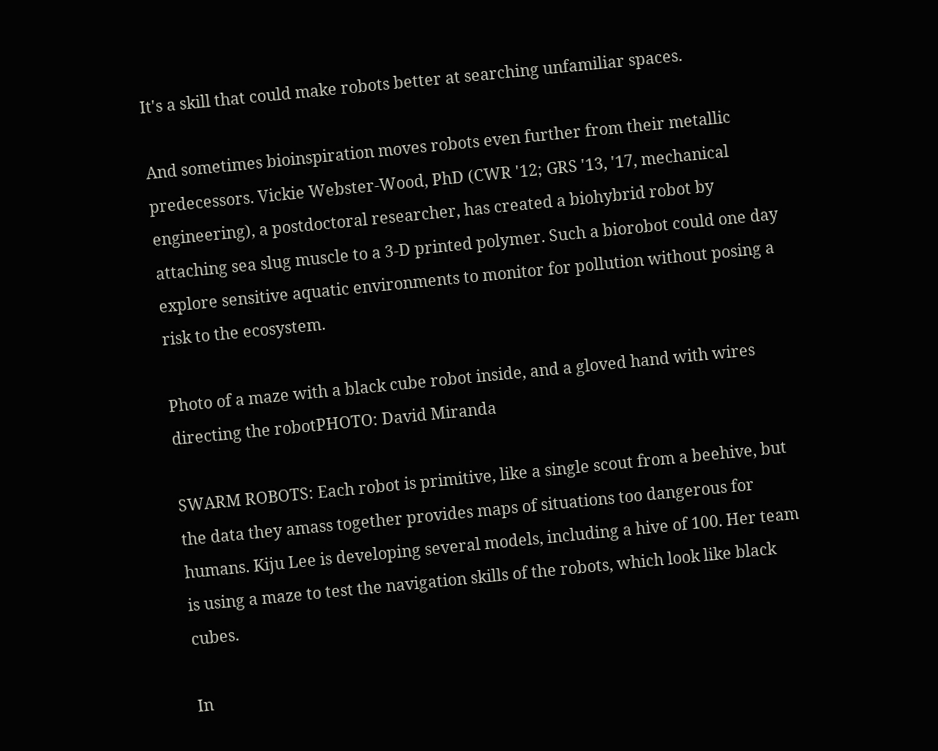It's a skill that could make robots better at searching unfamiliar spaces.

And sometimes bioinspiration moves robots even further from their metallic predecessors. Vickie Webster-Wood, PhD (CWR '12; GRS '13, '17, mechanical engineering), a postdoctoral researcher, has created a biohybrid robot by attaching sea slug muscle to a 3-D printed polymer. Such a biorobot could one day explore sensitive aquatic environments to monitor for pollution without posing a risk to the ecosystem.

Photo of a maze with a black cube robot inside, and a gloved hand with wires directing the robotPHOTO: David Miranda

SWARM ROBOTS: Each robot is primitive, like a single scout from a beehive, but the data they amass together provides maps of situations too dangerous for humans. Kiju Lee is developing several models, including a hive of 100. Her team is using a maze to test the navigation skills of the robots, which look like black cubes.

In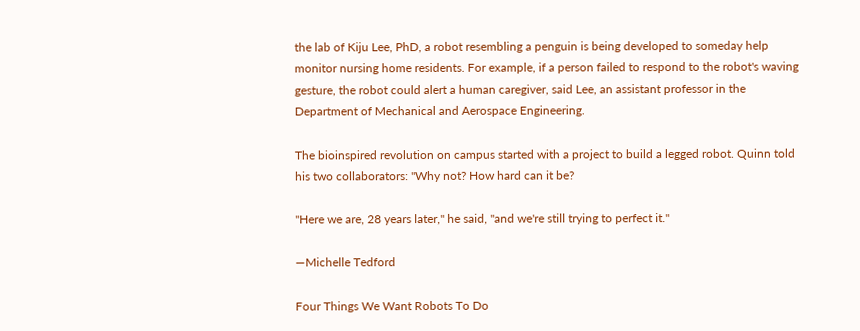the lab of Kiju Lee, PhD, a robot resembling a penguin is being developed to someday help monitor nursing home residents. For example, if a person failed to respond to the robot's waving gesture, the robot could alert a human caregiver, said Lee, an assistant professor in the Department of Mechanical and Aerospace Engineering.

The bioinspired revolution on campus started with a project to build a legged robot. Quinn told his two collaborators: "Why not? How hard can it be?

"Here we are, 28 years later," he said, "and we're still trying to perfect it."

—Michelle Tedford

Four Things We Want Robots To Do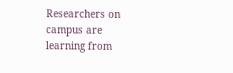Researchers on campus are learning from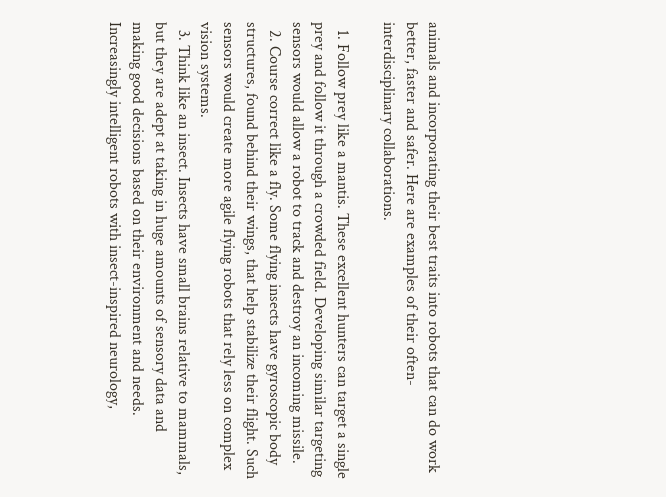animals and incorporating their best traits into robots that can do work better, faster and safer. Here are examples of their often-interdisciplinary collaborations.

  1. Follow prey like a mantis. These excellent hunters can target a single prey and follow it through a crowded field. Developing similar targeting sensors would allow a robot to track and destroy an incoming missile.
  2. Course correct like a fly. Some flying insects have gyroscopic body structures, found behind their wings, that help stabilize their flight. Such sensors would create more agile flying robots that rely less on complex vision systems.
  3. Think like an insect. Insects have small brains relative to mammals, but they are adept at taking in huge amounts of sensory data and making good decisions based on their environment and needs. Increasingly intelligent robots with insect-inspired neurology,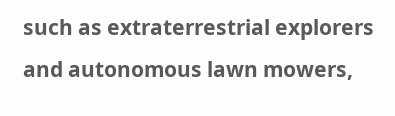such as extraterrestrial explorers and autonomous lawn mowers,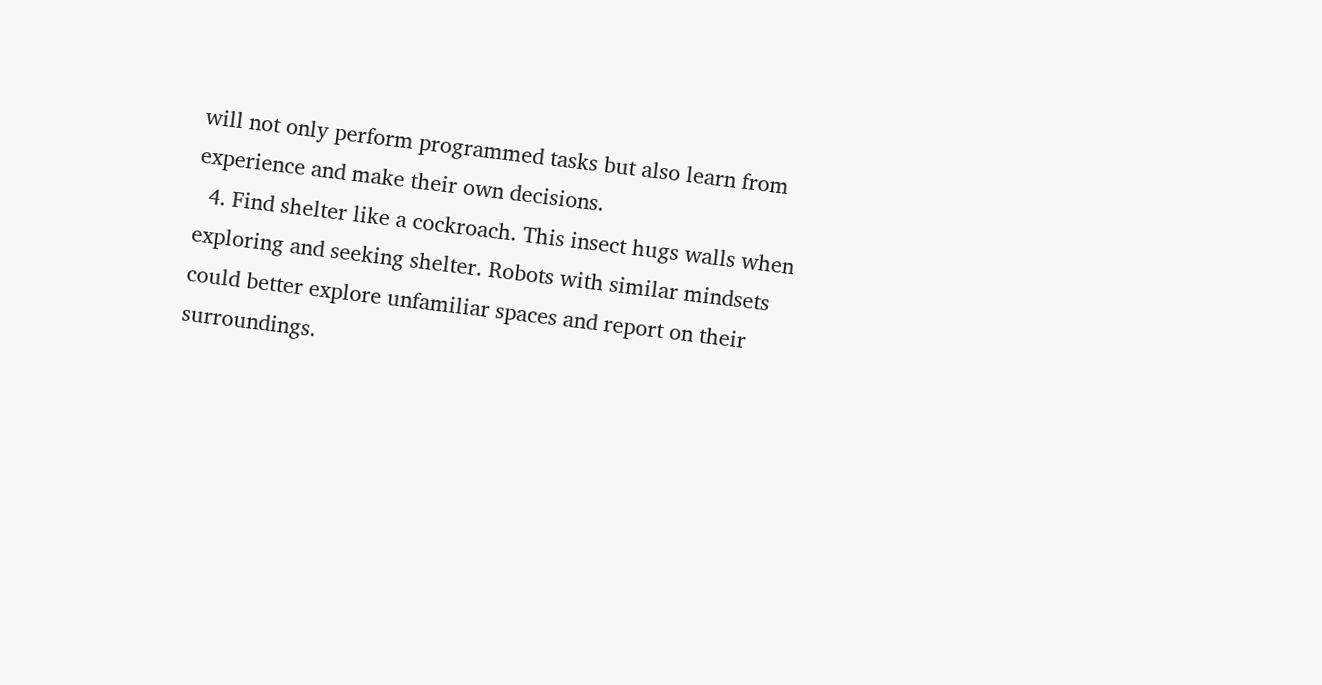will not only perform programmed tasks but also learn from experience and make their own decisions.
  4. Find shelter like a cockroach. This insect hugs walls when exploring and seeking shelter. Robots with similar mindsets could better explore unfamiliar spaces and report on their surroundings.